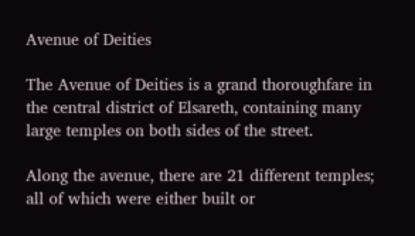Avenue of Deities

The Avenue of Deities is a grand thoroughfare in the central district of Elsareth, containing many large temples on both sides of the street.

Along the avenue, there are 21 different temples; all of which were either built or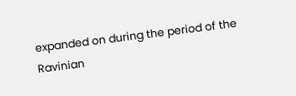expanded on during the period of the Ravinian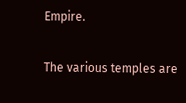Empire.

The various temples are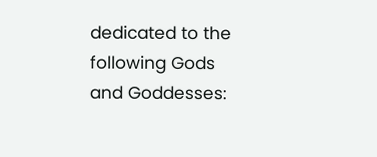dedicated to the following Gods and Goddesses: